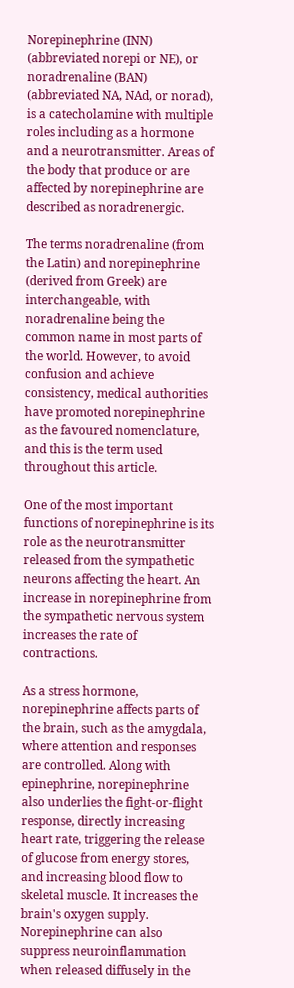Norepinephrine (INN) (abbreviated norepi or NE), or noradrenaline (BAN) (abbreviated NA, NAd, or norad), is a catecholamine with multiple roles including as a hormone and a neurotransmitter. Areas of the body that produce or are affected by norepinephrine are described as noradrenergic.

The terms noradrenaline (from the Latin) and norepinephrine (derived from Greek) are interchangeable, with noradrenaline being the common name in most parts of the world. However, to avoid confusion and achieve consistency, medical authorities have promoted norepinephrine as the favoured nomenclature, and this is the term used throughout this article.

One of the most important functions of norepinephrine is its role as the neurotransmitter released from the sympathetic neurons affecting the heart. An increase in norepinephrine from the sympathetic nervous system increases the rate of contractions.

As a stress hormone, norepinephrine affects parts of the brain, such as the amygdala, where attention and responses are controlled. Along with epinephrine, norepinephrine also underlies the fight-or-flight response, directly increasing heart rate, triggering the release of glucose from energy stores, and increasing blood flow to skeletal muscle. It increases the brain's oxygen supply. Norepinephrine can also suppress neuroinflammation when released diffusely in the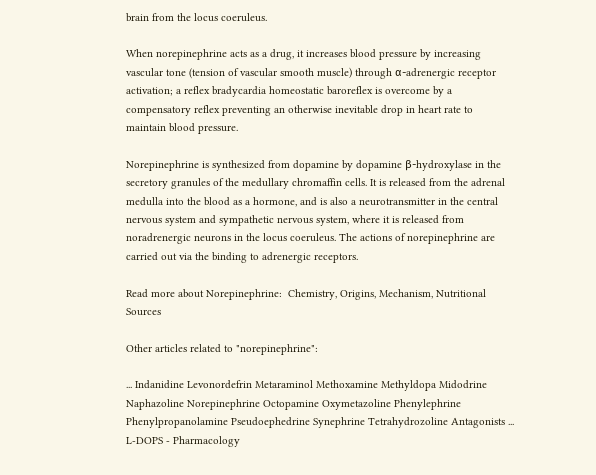brain from the locus coeruleus.

When norepinephrine acts as a drug, it increases blood pressure by increasing vascular tone (tension of vascular smooth muscle) through α-adrenergic receptor activation; a reflex bradycardia homeostatic baroreflex is overcome by a compensatory reflex preventing an otherwise inevitable drop in heart rate to maintain blood pressure.

Norepinephrine is synthesized from dopamine by dopamine β-hydroxylase in the secretory granules of the medullary chromaffin cells. It is released from the adrenal medulla into the blood as a hormone, and is also a neurotransmitter in the central nervous system and sympathetic nervous system, where it is released from noradrenergic neurons in the locus coeruleus. The actions of norepinephrine are carried out via the binding to adrenergic receptors.

Read more about Norepinephrine:  Chemistry, Origins, Mechanism, Nutritional Sources

Other articles related to "norepinephrine":

... Indanidine Levonordefrin Metaraminol Methoxamine Methyldopa Midodrine Naphazoline Norepinephrine Octopamine Oxymetazoline Phenylephrine Phenylpropanolamine Pseudoephedrine Synephrine Tetrahydrozoline Antagonists ...
L-DOPS - Pharmacology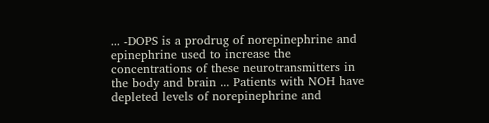... -DOPS is a prodrug of norepinephrine and epinephrine used to increase the concentrations of these neurotransmitters in the body and brain ... Patients with NOH have depleted levels of norepinephrine and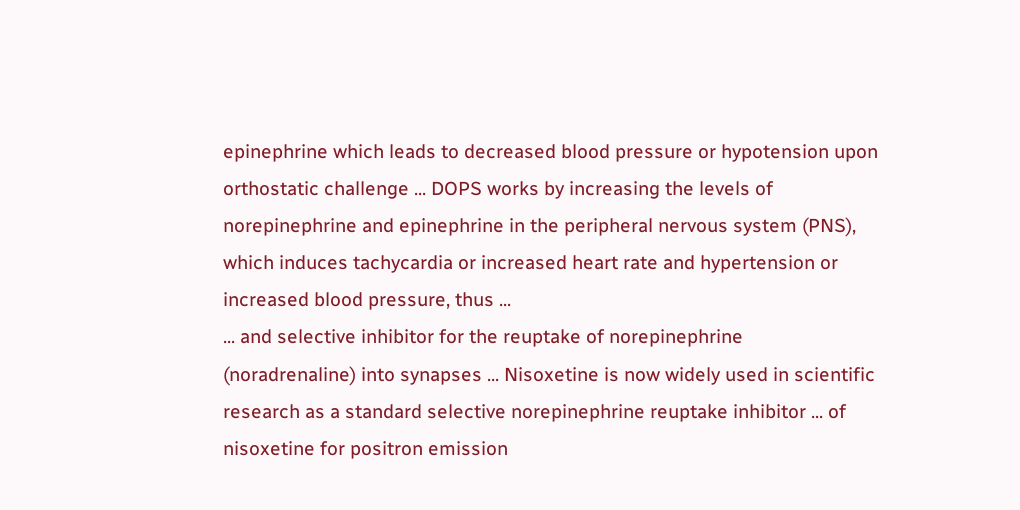epinephrine which leads to decreased blood pressure or hypotension upon orthostatic challenge ... DOPS works by increasing the levels of norepinephrine and epinephrine in the peripheral nervous system (PNS), which induces tachycardia or increased heart rate and hypertension or increased blood pressure, thus ...
... and selective inhibitor for the reuptake of norepinephrine (noradrenaline) into synapses ... Nisoxetine is now widely used in scientific research as a standard selective norepinephrine reuptake inhibitor ... of nisoxetine for positron emission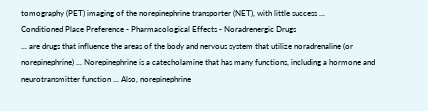tomography (PET) imaging of the norepinephrine transporter (NET), with little success ...
Conditioned Place Preference - Pharmacological Effects - Noradrenergic Drugs
... are drugs that influence the areas of the body and nervous system that utilize noradrenaline (or norepinephrine) ... Norepinephrine is a catecholamine that has many functions, including a hormone and neurotransmitter function ... Also, norepinephrine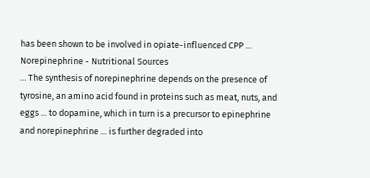has been shown to be involved in opiate-influenced CPP ...
Norepinephrine - Nutritional Sources
... The synthesis of norepinephrine depends on the presence of tyrosine, an amino acid found in proteins such as meat, nuts, and eggs ... to dopamine, which in turn is a precursor to epinephrine and norepinephrine ... is further degraded into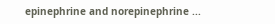epinephrine and norepinephrine ...